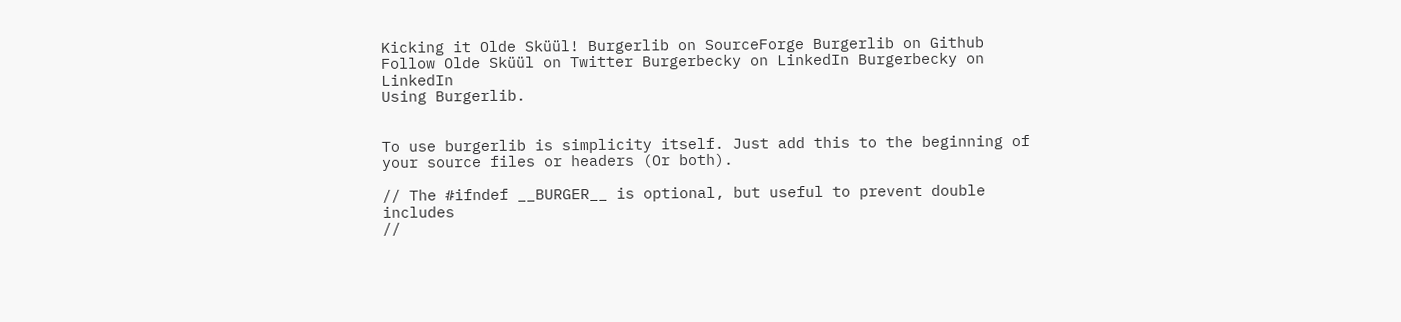Kicking it Olde Sküül! Burgerlib on SourceForge Burgerlib on Github Follow Olde Sküül on Twitter Burgerbecky on LinkedIn Burgerbecky on LinkedIn
Using Burgerlib.


To use burgerlib is simplicity itself. Just add this to the beginning of your source files or headers (Or both).

// The #ifndef __BURGER__ is optional, but useful to prevent double includes
//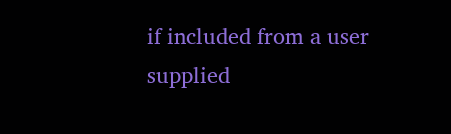if included from a user supplied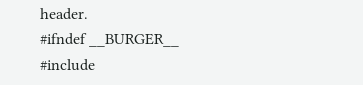header.
#ifndef __BURGER__
#include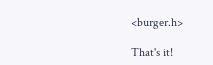<burger.h>

That's it!